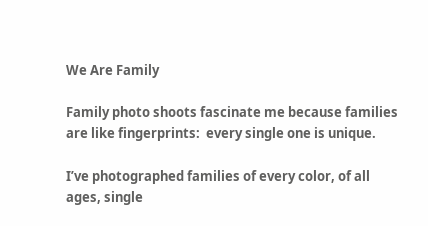We Are Family

Family photo shoots fascinate me because families are like fingerprints:  every single one is unique.

I’ve photographed families of every color, of all ages, single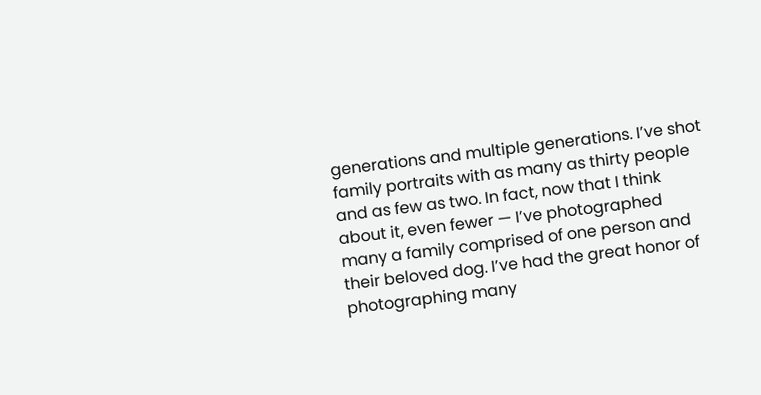generations and multiple generations. I’ve shot family portraits with as many as thirty people and as few as two. In fact, now that I think about it, even fewer — I’ve photographed many a family comprised of one person and their beloved dog. I’ve had the great honor of photographing many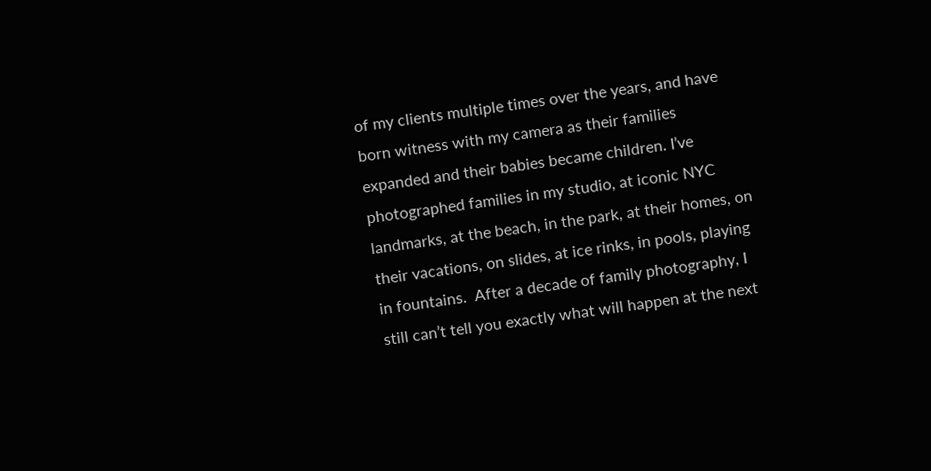of my clients multiple times over the years, and have born witness with my camera as their families expanded and their babies became children. I’ve photographed families in my studio, at iconic NYC landmarks, at the beach, in the park, at their homes, on their vacations, on slides, at ice rinks, in pools, playing in fountains.  After a decade of family photography, I still can’t tell you exactly what will happen at the next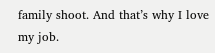family shoot. And that’s why I love my job.